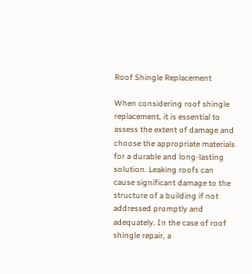Roof Shingle Replacement

When considering roof shingle replacement, it is essential to assess the extent of damage and choose the appropriate materials for a durable and long-lasting solution. Leaking roofs can cause significant damage to the structure of a building if not addressed promptly and adequately. In the case of roof shingle repair, a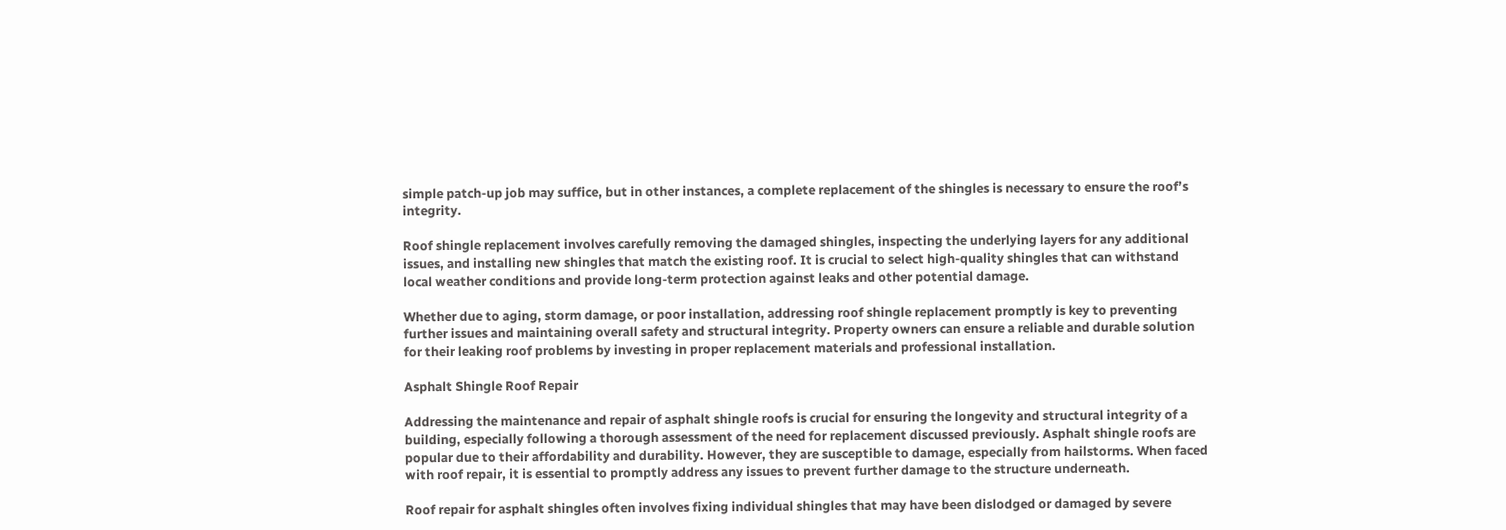simple patch-up job may suffice, but in other instances, a complete replacement of the shingles is necessary to ensure the roof’s integrity.

Roof shingle replacement involves carefully removing the damaged shingles, inspecting the underlying layers for any additional issues, and installing new shingles that match the existing roof. It is crucial to select high-quality shingles that can withstand local weather conditions and provide long-term protection against leaks and other potential damage.

Whether due to aging, storm damage, or poor installation, addressing roof shingle replacement promptly is key to preventing further issues and maintaining overall safety and structural integrity. Property owners can ensure a reliable and durable solution for their leaking roof problems by investing in proper replacement materials and professional installation.

Asphalt Shingle Roof Repair

Addressing the maintenance and repair of asphalt shingle roofs is crucial for ensuring the longevity and structural integrity of a building, especially following a thorough assessment of the need for replacement discussed previously. Asphalt shingle roofs are popular due to their affordability and durability. However, they are susceptible to damage, especially from hailstorms. When faced with roof repair, it is essential to promptly address any issues to prevent further damage to the structure underneath.

Roof repair for asphalt shingles often involves fixing individual shingles that may have been dislodged or damaged by severe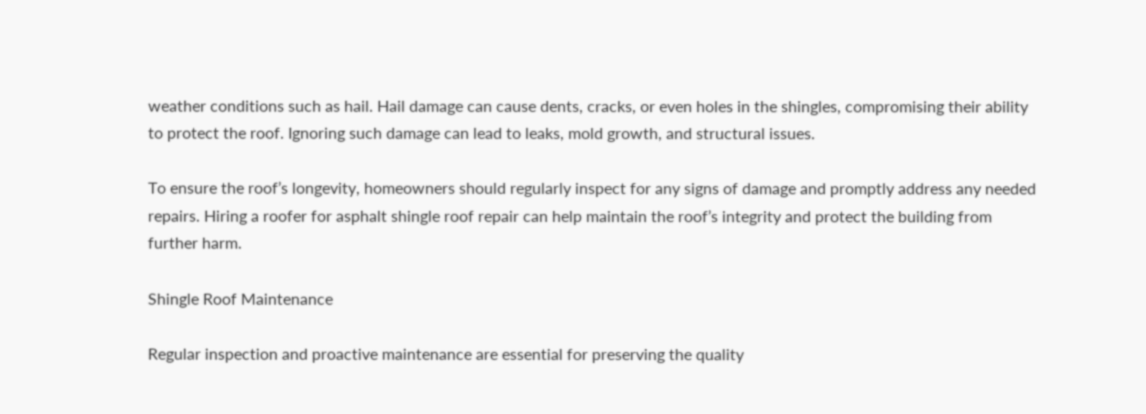weather conditions such as hail. Hail damage can cause dents, cracks, or even holes in the shingles, compromising their ability to protect the roof. Ignoring such damage can lead to leaks, mold growth, and structural issues.

To ensure the roof’s longevity, homeowners should regularly inspect for any signs of damage and promptly address any needed repairs. Hiring a roofer for asphalt shingle roof repair can help maintain the roof’s integrity and protect the building from further harm.

Shingle Roof Maintenance

Regular inspection and proactive maintenance are essential for preserving the quality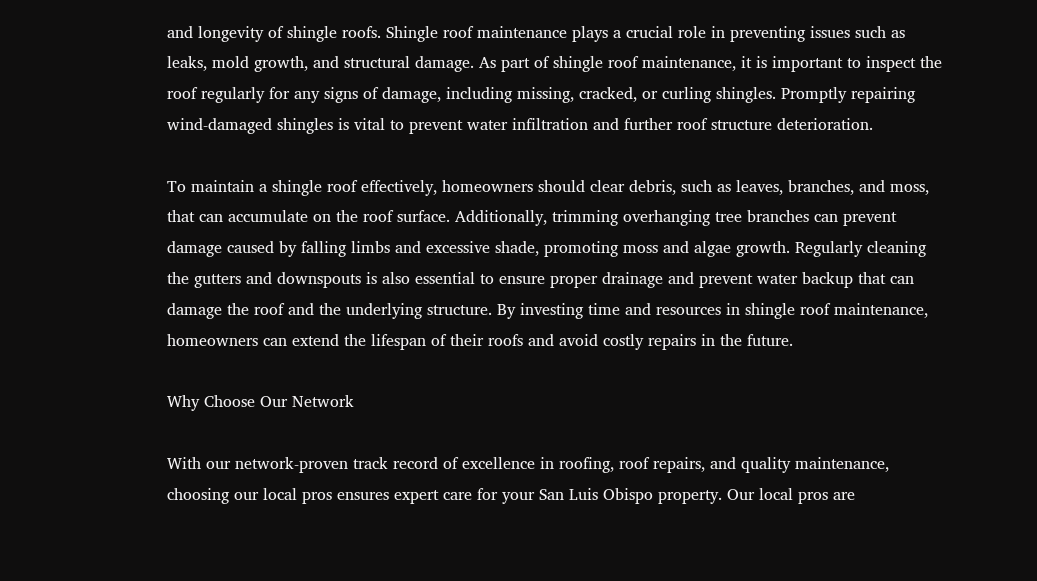and longevity of shingle roofs. Shingle roof maintenance plays a crucial role in preventing issues such as leaks, mold growth, and structural damage. As part of shingle roof maintenance, it is important to inspect the roof regularly for any signs of damage, including missing, cracked, or curling shingles. Promptly repairing wind-damaged shingles is vital to prevent water infiltration and further roof structure deterioration.

To maintain a shingle roof effectively, homeowners should clear debris, such as leaves, branches, and moss, that can accumulate on the roof surface. Additionally, trimming overhanging tree branches can prevent damage caused by falling limbs and excessive shade, promoting moss and algae growth. Regularly cleaning the gutters and downspouts is also essential to ensure proper drainage and prevent water backup that can damage the roof and the underlying structure. By investing time and resources in shingle roof maintenance, homeowners can extend the lifespan of their roofs and avoid costly repairs in the future.

Why Choose Our Network

With our network-proven track record of excellence in roofing, roof repairs, and quality maintenance, choosing our local pros ensures expert care for your San Luis Obispo property. Our local pros are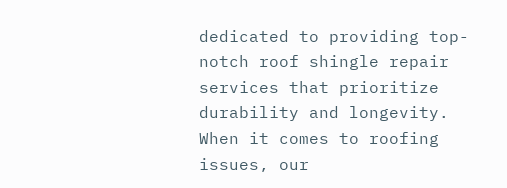dedicated to providing top-notch roof shingle repair services that prioritize durability and longevity. When it comes to roofing issues, our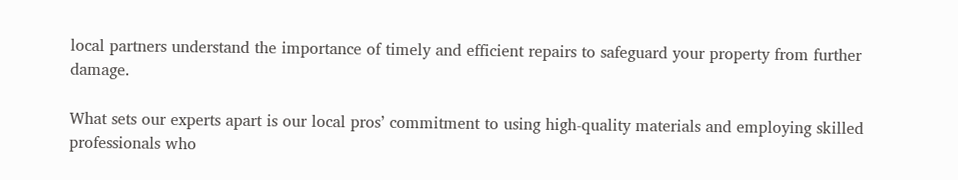local partners understand the importance of timely and efficient repairs to safeguard your property from further damage.

What sets our experts apart is our local pros’ commitment to using high-quality materials and employing skilled professionals who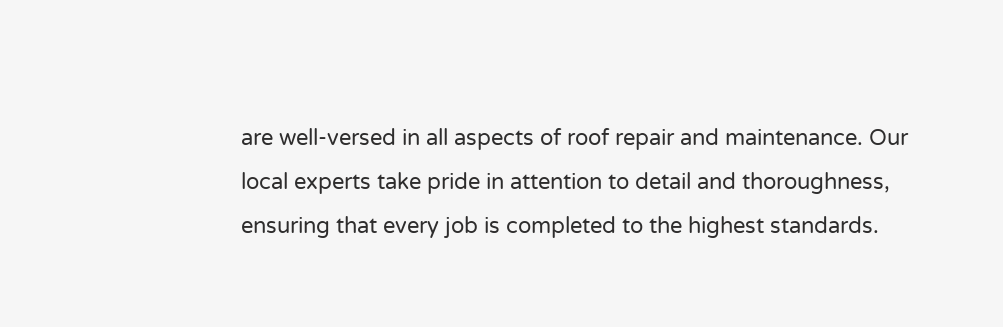are well-versed in all aspects of roof repair and maintenance. Our local experts take pride in attention to detail and thoroughness, ensuring that every job is completed to the highest standards.